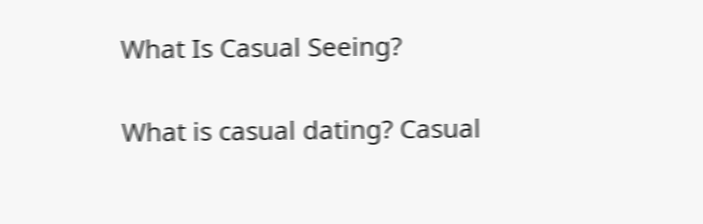What Is Casual Seeing?

What is casual dating? Casual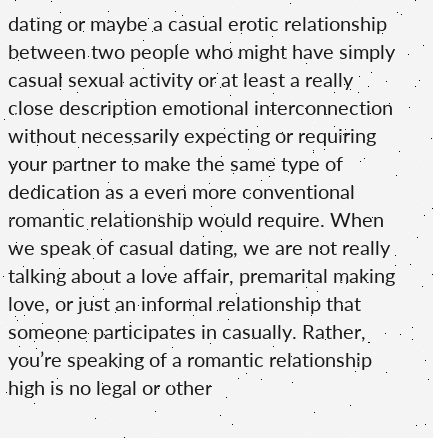dating or maybe a casual erotic relationship between two people who might have simply casual sexual activity or at least a really close description emotional interconnection without necessarily expecting or requiring your partner to make the same type of dedication as a even more conventional romantic relationship would require. When we speak of casual dating, we are not really talking about a love affair, premarital making love, or just an informal relationship that someone participates in casually. Rather, you’re speaking of a romantic relationship high is no legal or other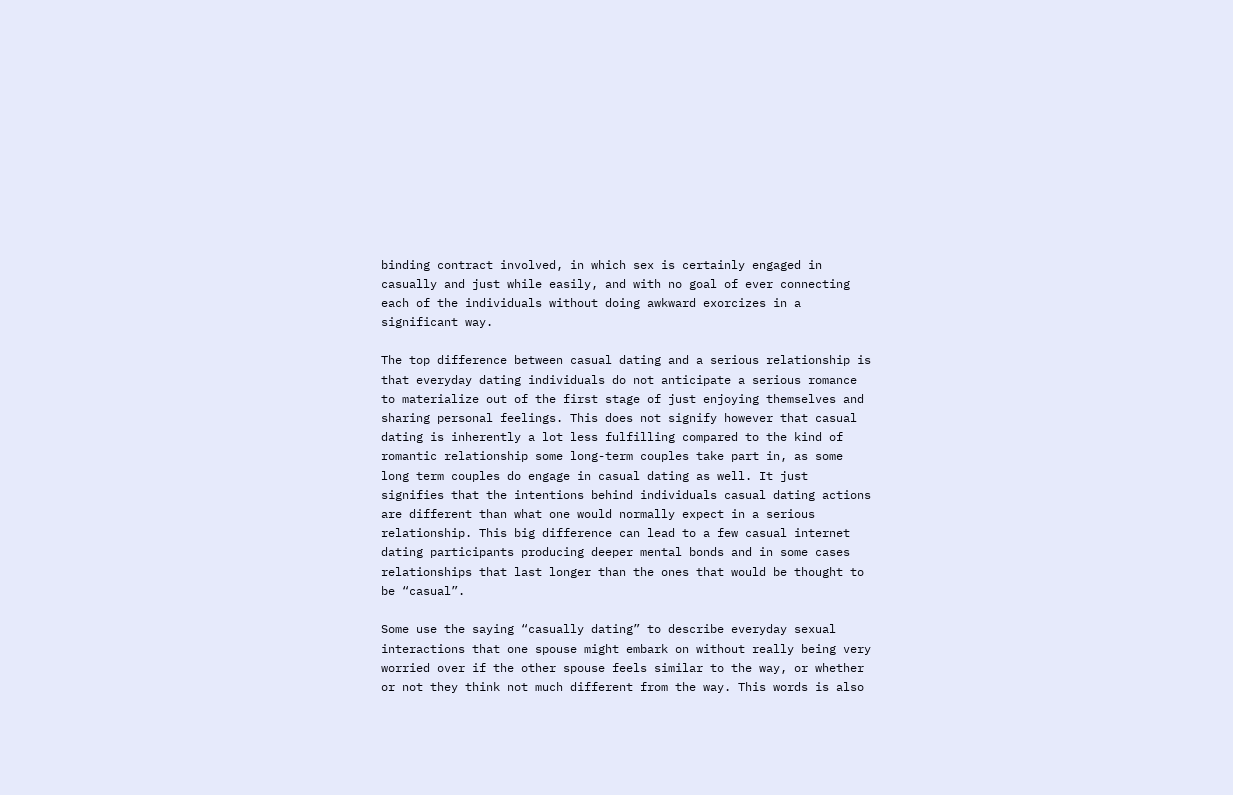binding contract involved, in which sex is certainly engaged in casually and just while easily, and with no goal of ever connecting each of the individuals without doing awkward exorcizes in a significant way.

The top difference between casual dating and a serious relationship is that everyday dating individuals do not anticipate a serious romance to materialize out of the first stage of just enjoying themselves and sharing personal feelings. This does not signify however that casual dating is inherently a lot less fulfilling compared to the kind of romantic relationship some long-term couples take part in, as some long term couples do engage in casual dating as well. It just signifies that the intentions behind individuals casual dating actions are different than what one would normally expect in a serious relationship. This big difference can lead to a few casual internet dating participants producing deeper mental bonds and in some cases relationships that last longer than the ones that would be thought to be “casual”.

Some use the saying “casually dating” to describe everyday sexual interactions that one spouse might embark on without really being very worried over if the other spouse feels similar to the way, or whether or not they think not much different from the way. This words is also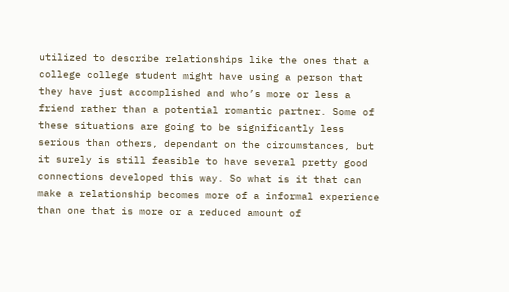utilized to describe relationships like the ones that a college college student might have using a person that they have just accomplished and who’s more or less a friend rather than a potential romantic partner. Some of these situations are going to be significantly less serious than others, dependant on the circumstances, but it surely is still feasible to have several pretty good connections developed this way. So what is it that can make a relationship becomes more of a informal experience than one that is more or a reduced amount of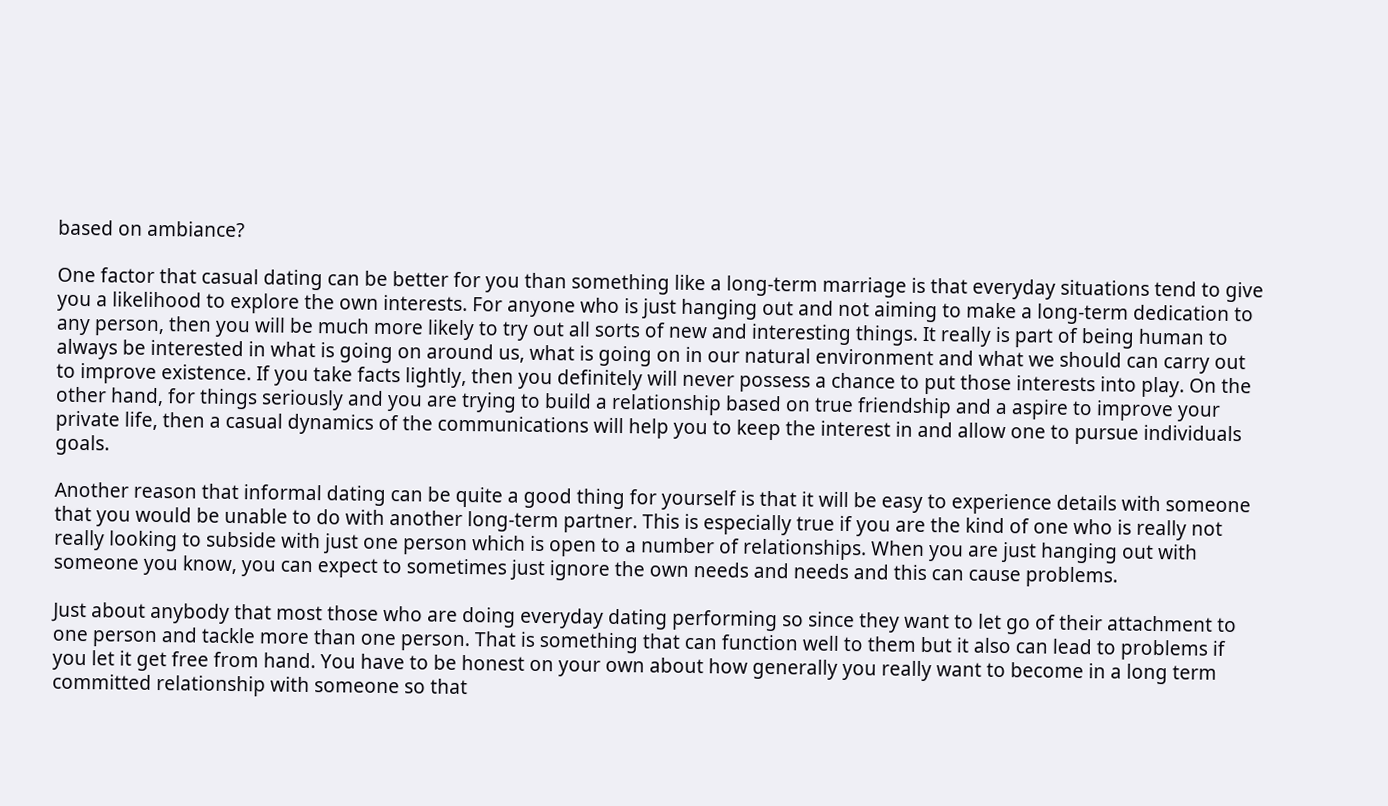based on ambiance?

One factor that casual dating can be better for you than something like a long-term marriage is that everyday situations tend to give you a likelihood to explore the own interests. For anyone who is just hanging out and not aiming to make a long-term dedication to any person, then you will be much more likely to try out all sorts of new and interesting things. It really is part of being human to always be interested in what is going on around us, what is going on in our natural environment and what we should can carry out to improve existence. If you take facts lightly, then you definitely will never possess a chance to put those interests into play. On the other hand, for things seriously and you are trying to build a relationship based on true friendship and a aspire to improve your private life, then a casual dynamics of the communications will help you to keep the interest in and allow one to pursue individuals goals.

Another reason that informal dating can be quite a good thing for yourself is that it will be easy to experience details with someone that you would be unable to do with another long-term partner. This is especially true if you are the kind of one who is really not really looking to subside with just one person which is open to a number of relationships. When you are just hanging out with someone you know, you can expect to sometimes just ignore the own needs and needs and this can cause problems.

Just about anybody that most those who are doing everyday dating performing so since they want to let go of their attachment to one person and tackle more than one person. That is something that can function well to them but it also can lead to problems if you let it get free from hand. You have to be honest on your own about how generally you really want to become in a long term committed relationship with someone so that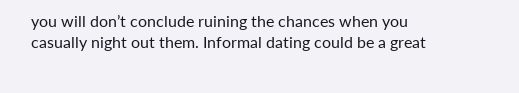you will don’t conclude ruining the chances when you casually night out them. Informal dating could be a great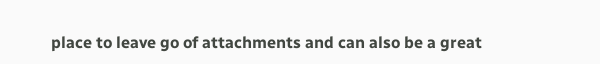place to leave go of attachments and can also be a great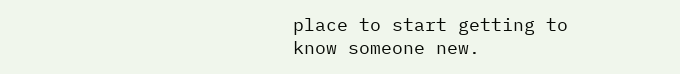place to start getting to know someone new.